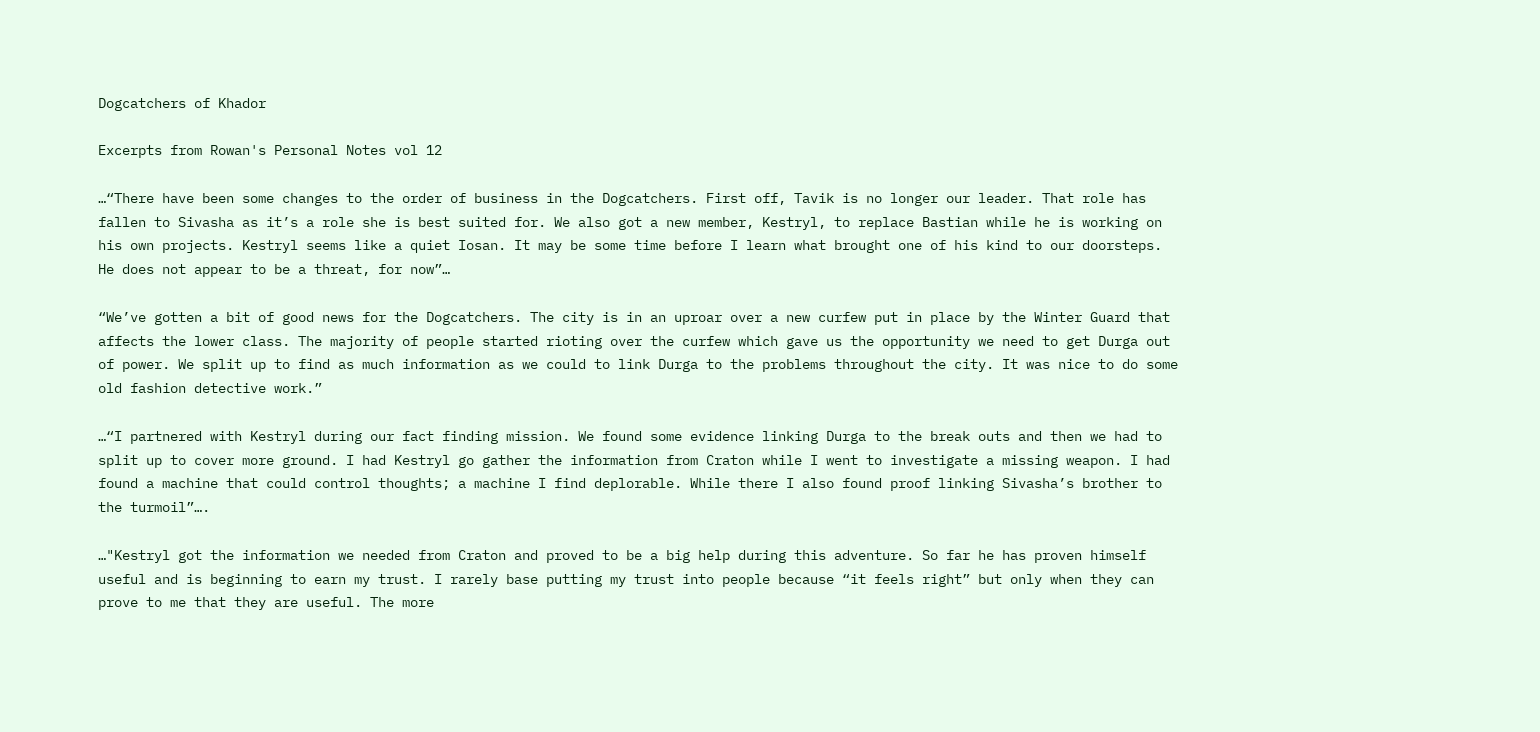Dogcatchers of Khador

Excerpts from Rowan's Personal Notes vol 12

…“There have been some changes to the order of business in the Dogcatchers. First off, Tavik is no longer our leader. That role has fallen to Sivasha as it’s a role she is best suited for. We also got a new member, Kestryl, to replace Bastian while he is working on his own projects. Kestryl seems like a quiet Iosan. It may be some time before I learn what brought one of his kind to our doorsteps. He does not appear to be a threat, for now”…

“We’ve gotten a bit of good news for the Dogcatchers. The city is in an uproar over a new curfew put in place by the Winter Guard that affects the lower class. The majority of people started rioting over the curfew which gave us the opportunity we need to get Durga out of power. We split up to find as much information as we could to link Durga to the problems throughout the city. It was nice to do some old fashion detective work.”

…“I partnered with Kestryl during our fact finding mission. We found some evidence linking Durga to the break outs and then we had to split up to cover more ground. I had Kestryl go gather the information from Craton while I went to investigate a missing weapon. I had found a machine that could control thoughts; a machine I find deplorable. While there I also found proof linking Sivasha’s brother to the turmoil”….

…"Kestryl got the information we needed from Craton and proved to be a big help during this adventure. So far he has proven himself useful and is beginning to earn my trust. I rarely base putting my trust into people because “it feels right” but only when they can prove to me that they are useful. The more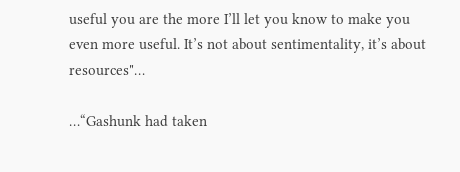useful you are the more I’ll let you know to make you even more useful. It’s not about sentimentality, it’s about resources"…

…“Gashunk had taken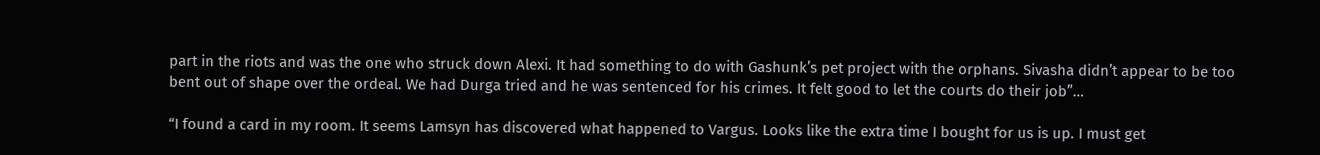part in the riots and was the one who struck down Alexi. It had something to do with Gashunk’s pet project with the orphans. Sivasha didn’t appear to be too bent out of shape over the ordeal. We had Durga tried and he was sentenced for his crimes. It felt good to let the courts do their job”…

“I found a card in my room. It seems Lamsyn has discovered what happened to Vargus. Looks like the extra time I bought for us is up. I must get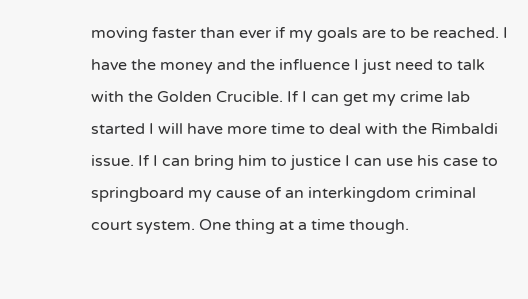moving faster than ever if my goals are to be reached. I have the money and the influence I just need to talk with the Golden Crucible. If I can get my crime lab started I will have more time to deal with the Rimbaldi issue. If I can bring him to justice I can use his case to springboard my cause of an interkingdom criminal court system. One thing at a time though.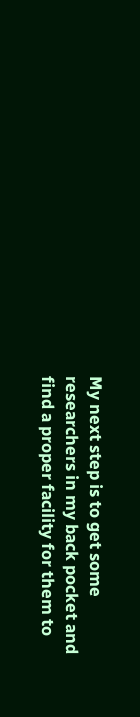My next step is to get some researchers in my back pocket and find a proper facility for them to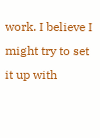work. I believe I might try to set it up with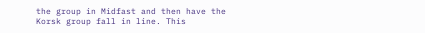the group in Midfast and then have the Korsk group fall in line. This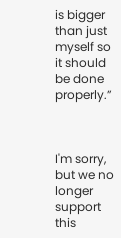is bigger than just myself so it should be done properly.”



I'm sorry, but we no longer support this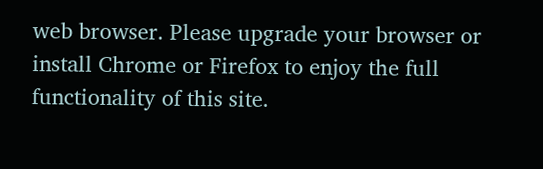web browser. Please upgrade your browser or install Chrome or Firefox to enjoy the full functionality of this site.